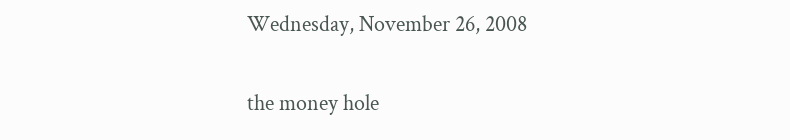Wednesday, November 26, 2008

the money hole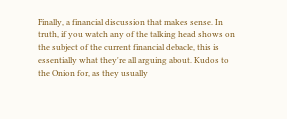Finally, a financial discussion that makes sense. In truth, if you watch any of the talking head shows on the subject of the current financial debacle, this is essentially what they're all arguing about. Kudos to the Onion for, as they usually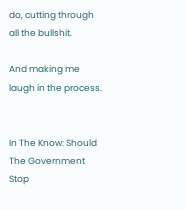do, cutting through all the bullshit.

And making me laugh in the process.


In The Know: Should The Government Stop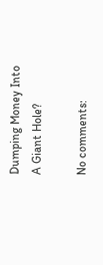Dumping Money Into A Giant Hole?

No comments: